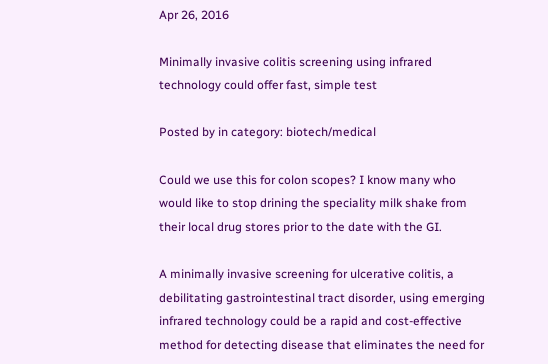Apr 26, 2016

Minimally invasive colitis screening using infrared technology could offer fast, simple test

Posted by in category: biotech/medical

Could we use this for colon scopes? I know many who would like to stop drining the speciality milk shake from their local drug stores prior to the date with the GI.

A minimally invasive screening for ulcerative colitis, a debilitating gastrointestinal tract disorder, using emerging infrared technology could be a rapid and cost-effective method for detecting disease that eliminates the need for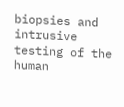biopsies and intrusive testing of the human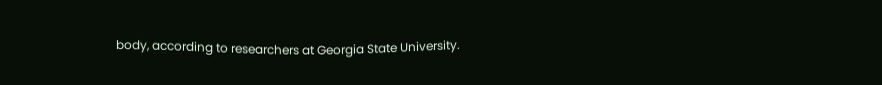body, according to researchers at Georgia State University.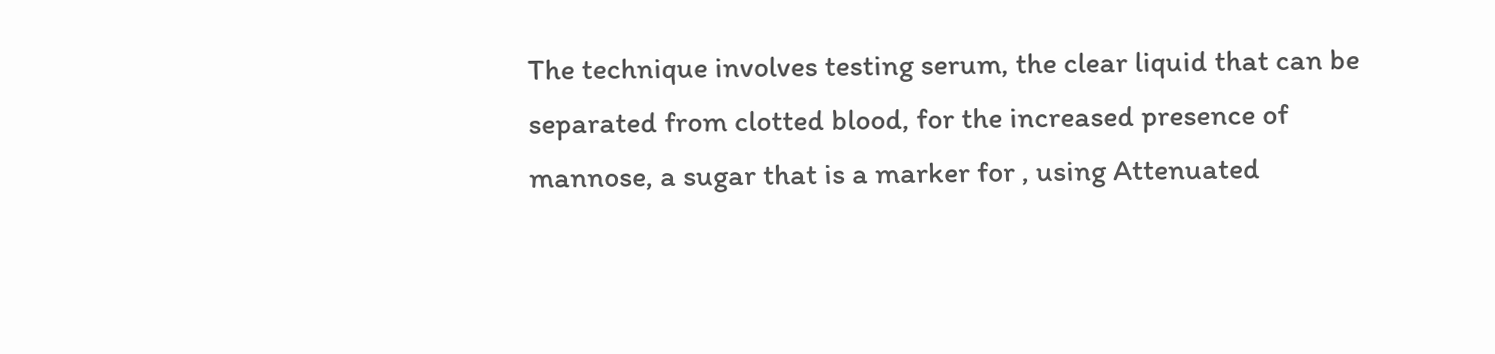The technique involves testing serum, the clear liquid that can be separated from clotted blood, for the increased presence of mannose, a sugar that is a marker for , using Attenuated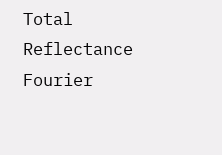Total Reflectance Fourier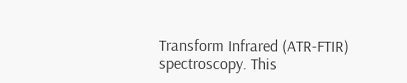Transform Infrared (ATR-FTIR) spectroscopy. This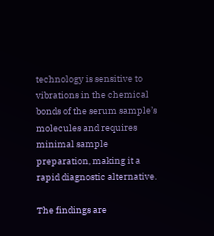technology is sensitive to vibrations in the chemical bonds of the serum sample’s molecules and requires minimal sample preparation, making it a rapid diagnostic alternative.

The findings are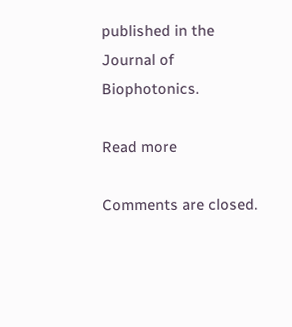published in the Journal of Biophotonics.

Read more

Comments are closed.